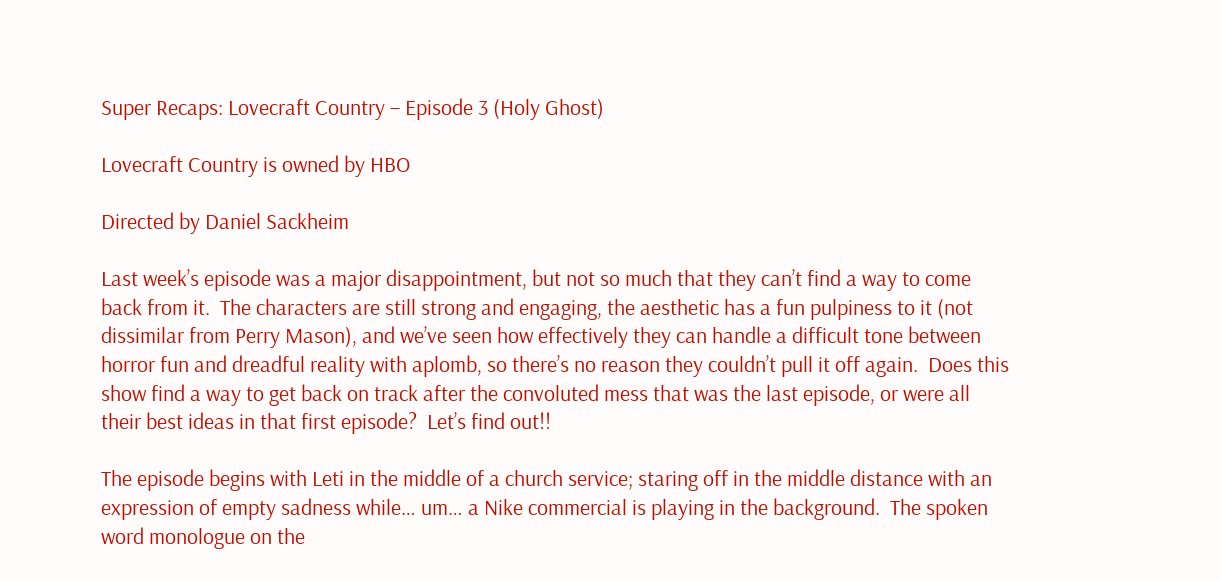Super Recaps: Lovecraft Country – Episode 3 (Holy Ghost)

Lovecraft Country is owned by HBO

Directed by Daniel Sackheim

Last week’s episode was a major disappointment, but not so much that they can’t find a way to come back from it.  The characters are still strong and engaging, the aesthetic has a fun pulpiness to it (not dissimilar from Perry Mason), and we’ve seen how effectively they can handle a difficult tone between horror fun and dreadful reality with aplomb, so there’s no reason they couldn’t pull it off again.  Does this show find a way to get back on track after the convoluted mess that was the last episode, or were all their best ideas in that first episode?  Let’s find out!!

The episode begins with Leti in the middle of a church service; staring off in the middle distance with an expression of empty sadness while… um… a Nike commercial is playing in the background.  The spoken word monologue on the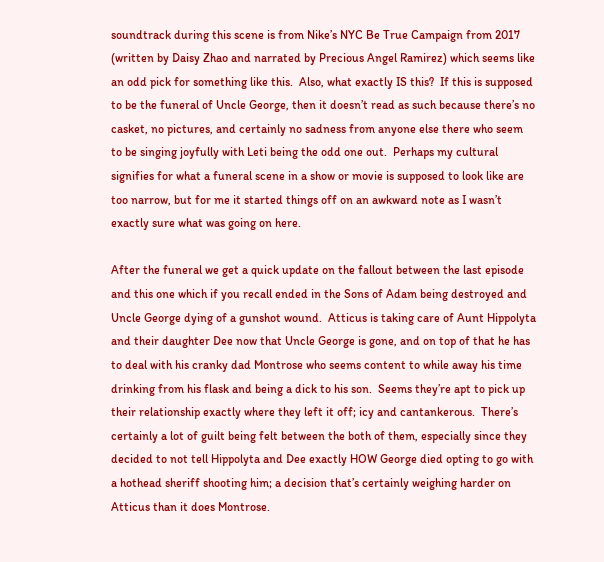soundtrack during this scene is from Nike’s NYC Be True Campaign from 2017 (written by Daisy Zhao and narrated by Precious Angel Ramirez) which seems like an odd pick for something like this.  Also, what exactly IS this?  If this is supposed to be the funeral of Uncle George, then it doesn’t read as such because there’s no casket, no pictures, and certainly no sadness from anyone else there who seem to be singing joyfully with Leti being the odd one out.  Perhaps my cultural signifies for what a funeral scene in a show or movie is supposed to look like are too narrow, but for me it started things off on an awkward note as I wasn’t exactly sure what was going on here.

After the funeral we get a quick update on the fallout between the last episode and this one which if you recall ended in the Sons of Adam being destroyed and Uncle George dying of a gunshot wound.  Atticus is taking care of Aunt Hippolyta and their daughter Dee now that Uncle George is gone, and on top of that he has to deal with his cranky dad Montrose who seems content to while away his time drinking from his flask and being a dick to his son.  Seems they’re apt to pick up their relationship exactly where they left it off; icy and cantankerous.  There’s certainly a lot of guilt being felt between the both of them, especially since they decided to not tell Hippolyta and Dee exactly HOW George died opting to go with a hothead sheriff shooting him; a decision that’s certainly weighing harder on Atticus than it does Montrose.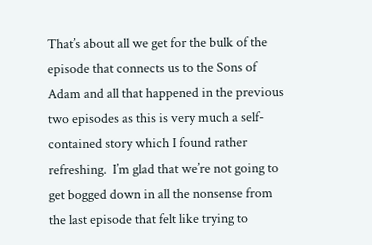That’s about all we get for the bulk of the episode that connects us to the Sons of Adam and all that happened in the previous two episodes as this is very much a self-contained story which I found rather refreshing.  I’m glad that we’re not going to get bogged down in all the nonsense from the last episode that felt like trying to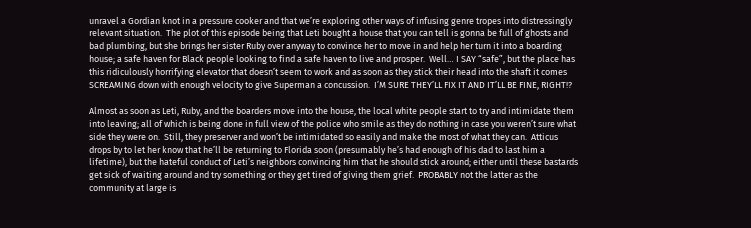unravel a Gordian knot in a pressure cooker and that we’re exploring other ways of infusing genre tropes into distressingly relevant situation.  The plot of this episode being that Leti bought a house that you can tell is gonna be full of ghosts and bad plumbing, but she brings her sister Ruby over anyway to convince her to move in and help her turn it into a boarding house; a safe haven for Black people looking to find a safe haven to live and prosper.  Well… I SAY “safe”, but the place has this ridiculously horrifying elevator that doesn’t seem to work and as soon as they stick their head into the shaft it comes SCREAMING down with enough velocity to give Superman a concussion.  I’M SURE THEY’LL FIX IT AND IT’LL BE FINE, RIGHT!?

Almost as soon as Leti, Ruby, and the boarders move into the house, the local white people start to try and intimidate them into leaving; all of which is being done in full view of the police who smile as they do nothing in case you weren’t sure what side they were on.  Still, they preserver and won’t be intimidated so easily and make the most of what they can.  Atticus drops by to let her know that he’ll be returning to Florida soon (presumably he’s had enough of his dad to last him a lifetime), but the hateful conduct of Leti’s neighbors convincing him that he should stick around; either until these bastards get sick of waiting around and try something or they get tired of giving them grief.  PROBABLY not the latter as the community at large is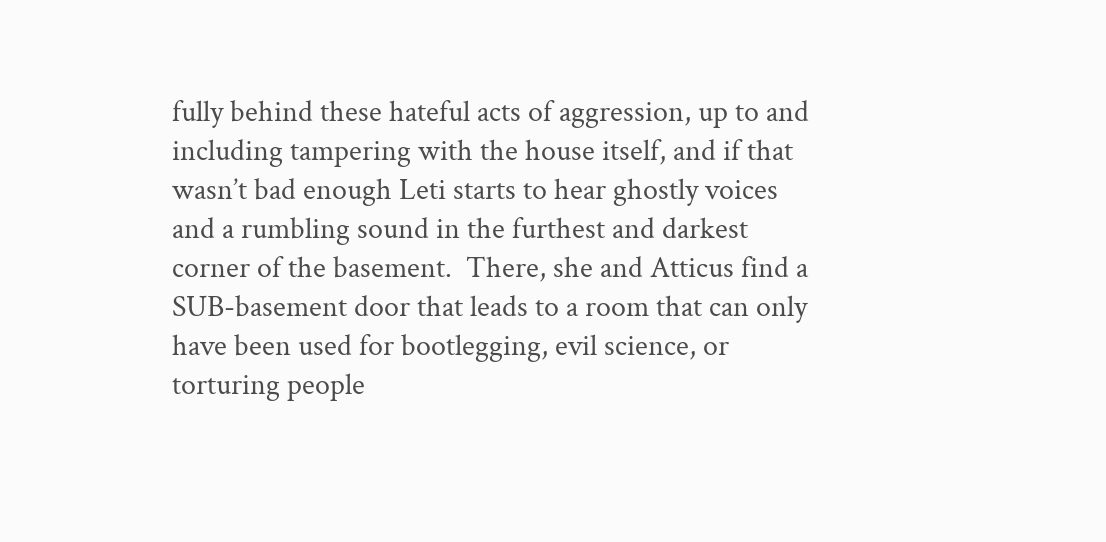fully behind these hateful acts of aggression, up to and including tampering with the house itself, and if that wasn’t bad enough Leti starts to hear ghostly voices and a rumbling sound in the furthest and darkest corner of the basement.  There, she and Atticus find a SUB-basement door that leads to a room that can only have been used for bootlegging, evil science, or torturing people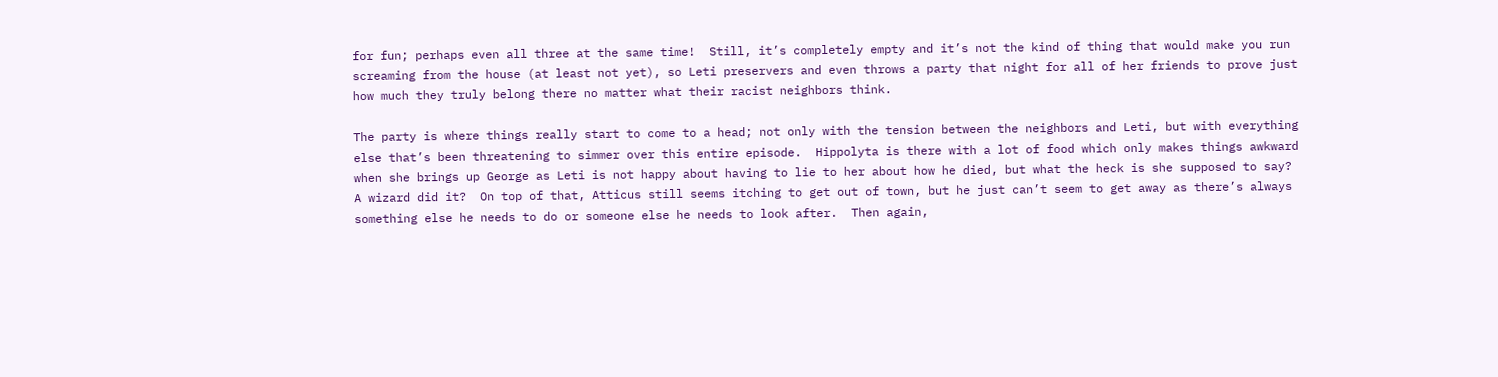for fun; perhaps even all three at the same time!  Still, it’s completely empty and it’s not the kind of thing that would make you run screaming from the house (at least not yet), so Leti preservers and even throws a party that night for all of her friends to prove just how much they truly belong there no matter what their racist neighbors think.

The party is where things really start to come to a head; not only with the tension between the neighbors and Leti, but with everything else that’s been threatening to simmer over this entire episode.  Hippolyta is there with a lot of food which only makes things awkward when she brings up George as Leti is not happy about having to lie to her about how he died, but what the heck is she supposed to say?  A wizard did it?  On top of that, Atticus still seems itching to get out of town, but he just can’t seem to get away as there’s always something else he needs to do or someone else he needs to look after.  Then again,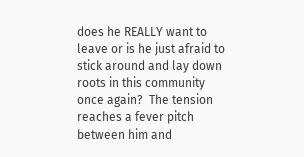does he REALLY want to leave or is he just afraid to stick around and lay down roots in this community once again?  The tension reaches a fever pitch between him and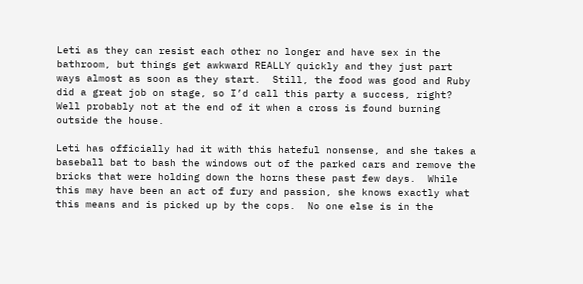Leti as they can resist each other no longer and have sex in the bathroom, but things get awkward REALLY quickly and they just part ways almost as soon as they start.  Still, the food was good and Ruby did a great job on stage, so I’d call this party a success, right?  Well probably not at the end of it when a cross is found burning outside the house.

Leti has officially had it with this hateful nonsense, and she takes a baseball bat to bash the windows out of the parked cars and remove the bricks that were holding down the horns these past few days.  While this may have been an act of fury and passion, she knows exactly what this means and is picked up by the cops.  No one else is in the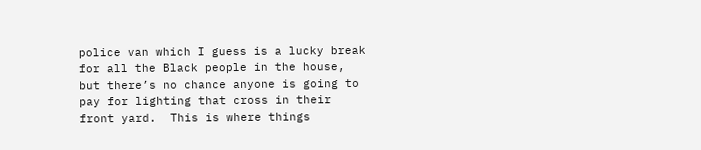police van which I guess is a lucky break for all the Black people in the house, but there’s no chance anyone is going to pay for lighting that cross in their front yard.  This is where things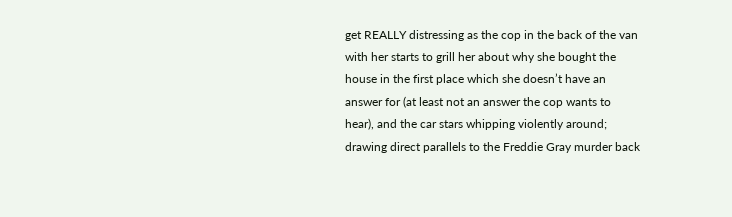get REALLY distressing as the cop in the back of the van with her starts to grill her about why she bought the house in the first place which she doesn’t have an answer for (at least not an answer the cop wants to hear), and the car stars whipping violently around; drawing direct parallels to the Freddie Gray murder back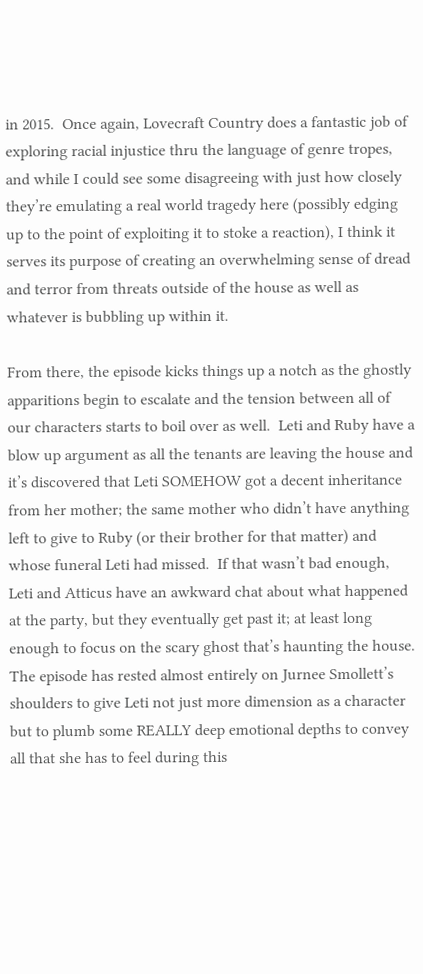in 2015.  Once again, Lovecraft Country does a fantastic job of exploring racial injustice thru the language of genre tropes, and while I could see some disagreeing with just how closely they’re emulating a real world tragedy here (possibly edging up to the point of exploiting it to stoke a reaction), I think it serves its purpose of creating an overwhelming sense of dread and terror from threats outside of the house as well as whatever is bubbling up within it.

From there, the episode kicks things up a notch as the ghostly apparitions begin to escalate and the tension between all of our characters starts to boil over as well.  Leti and Ruby have a blow up argument as all the tenants are leaving the house and it’s discovered that Leti SOMEHOW got a decent inheritance from her mother; the same mother who didn’t have anything left to give to Ruby (or their brother for that matter) and whose funeral Leti had missed.  If that wasn’t bad enough, Leti and Atticus have an awkward chat about what happened at the party, but they eventually get past it; at least long enough to focus on the scary ghost that’s haunting the house.  The episode has rested almost entirely on Jurnee Smollett’s shoulders to give Leti not just more dimension as a character but to plumb some REALLY deep emotional depths to convey all that she has to feel during this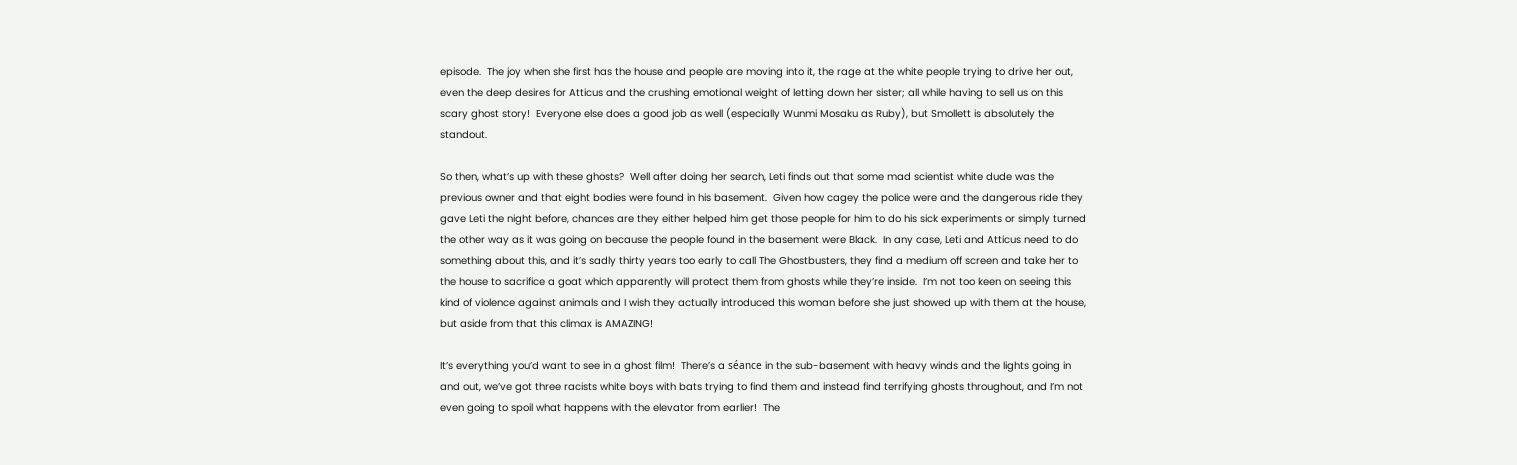episode.  The joy when she first has the house and people are moving into it, the rage at the white people trying to drive her out, even the deep desires for Atticus and the crushing emotional weight of letting down her sister; all while having to sell us on this scary ghost story!  Everyone else does a good job as well (especially Wunmi Mosaku as Ruby), but Smollett is absolutely the standout.

So then, what’s up with these ghosts?  Well after doing her search, Leti finds out that some mad scientist white dude was the previous owner and that eight bodies were found in his basement.  Given how cagey the police were and the dangerous ride they gave Leti the night before, chances are they either helped him get those people for him to do his sick experiments or simply turned the other way as it was going on because the people found in the basement were Black.  In any case, Leti and Atticus need to do something about this, and it’s sadly thirty years too early to call The Ghostbusters, they find a medium off screen and take her to the house to sacrifice a goat which apparently will protect them from ghosts while they’re inside.  I’m not too keen on seeing this kind of violence against animals and I wish they actually introduced this woman before she just showed up with them at the house, but aside from that this climax is AMAZING!

It’s everything you’d want to see in a ghost film!  There’s a séance in the sub-basement with heavy winds and the lights going in and out, we’ve got three racists white boys with bats trying to find them and instead find terrifying ghosts throughout, and I’m not even going to spoil what happens with the elevator from earlier!  The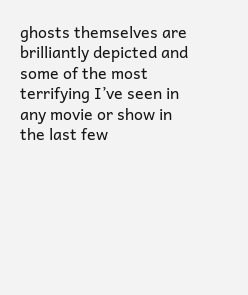ghosts themselves are brilliantly depicted and some of the most terrifying I’ve seen in any movie or show in the last few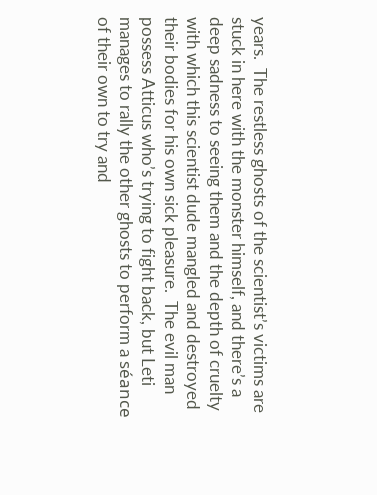years.  The restless ghosts of the scientist’s victims are stuck in here with the monster himself, and there’s a deep sadness to seeing them and the depth of cruelty with which this scientist dude mangled and destroyed their bodies for his own sick pleasure.  The evil man possess Atticus who’s trying to fight back, but Leti manages to rally the other ghosts to perform a séance of their own to try and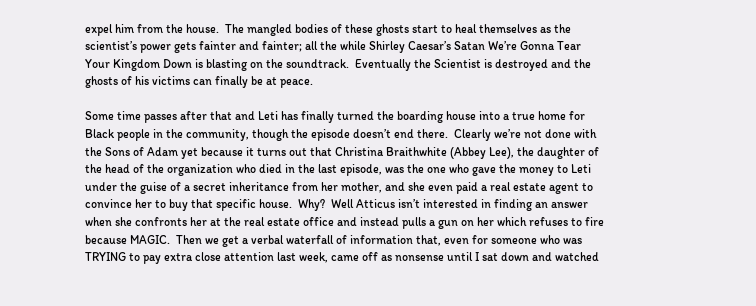expel him from the house.  The mangled bodies of these ghosts start to heal themselves as the scientist’s power gets fainter and fainter; all the while Shirley Caesar’s Satan We’re Gonna Tear Your Kingdom Down is blasting on the soundtrack.  Eventually the Scientist is destroyed and the ghosts of his victims can finally be at peace.

Some time passes after that and Leti has finally turned the boarding house into a true home for Black people in the community, though the episode doesn’t end there.  Clearly we’re not done with the Sons of Adam yet because it turns out that Christina Braithwhite (Abbey Lee), the daughter of the head of the organization who died in the last episode, was the one who gave the money to Leti under the guise of a secret inheritance from her mother, and she even paid a real estate agent to convince her to buy that specific house.  Why?  Well Atticus isn’t interested in finding an answer when she confronts her at the real estate office and instead pulls a gun on her which refuses to fire because MAGIC.  Then we get a verbal waterfall of information that, even for someone who was TRYING to pay extra close attention last week, came off as nonsense until I sat down and watched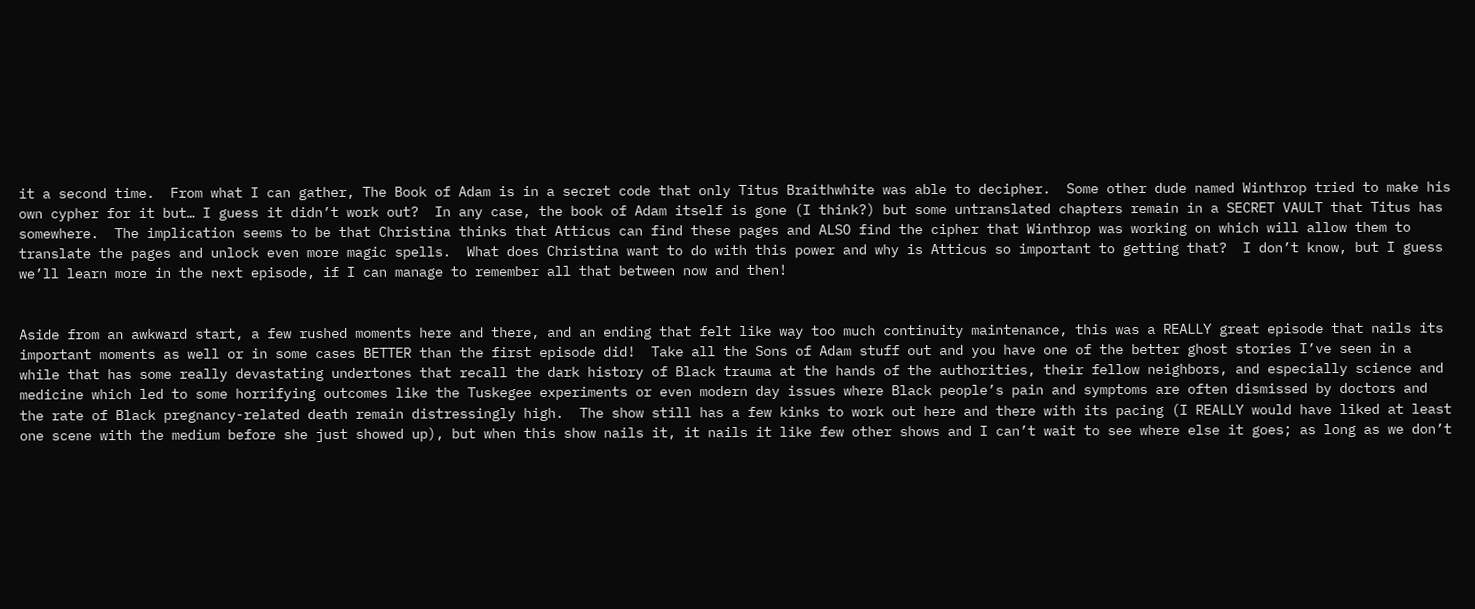it a second time.  From what I can gather, The Book of Adam is in a secret code that only Titus Braithwhite was able to decipher.  Some other dude named Winthrop tried to make his own cypher for it but… I guess it didn’t work out?  In any case, the book of Adam itself is gone (I think?) but some untranslated chapters remain in a SECRET VAULT that Titus has somewhere.  The implication seems to be that Christina thinks that Atticus can find these pages and ALSO find the cipher that Winthrop was working on which will allow them to translate the pages and unlock even more magic spells.  What does Christina want to do with this power and why is Atticus so important to getting that?  I don’t know, but I guess we’ll learn more in the next episode, if I can manage to remember all that between now and then!


Aside from an awkward start, a few rushed moments here and there, and an ending that felt like way too much continuity maintenance, this was a REALLY great episode that nails its important moments as well or in some cases BETTER than the first episode did!  Take all the Sons of Adam stuff out and you have one of the better ghost stories I’ve seen in a while that has some really devastating undertones that recall the dark history of Black trauma at the hands of the authorities, their fellow neighbors, and especially science and medicine which led to some horrifying outcomes like the Tuskegee experiments or even modern day issues where Black people’s pain and symptoms are often dismissed by doctors and the rate of Black pregnancy-related death remain distressingly high.  The show still has a few kinks to work out here and there with its pacing (I REALLY would have liked at least one scene with the medium before she just showed up), but when this show nails it, it nails it like few other shows and I can’t wait to see where else it goes; as long as we don’t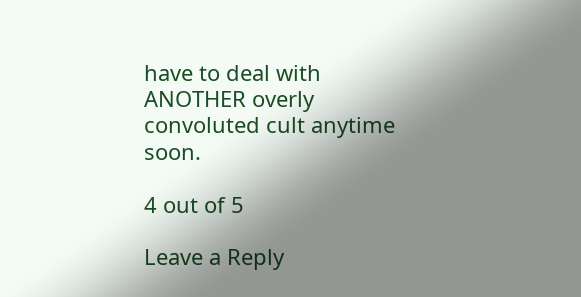have to deal with ANOTHER overly convoluted cult anytime soon.

4 out of 5

Leave a Reply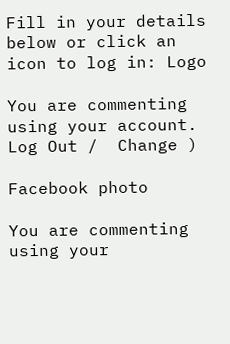Fill in your details below or click an icon to log in: Logo

You are commenting using your account. Log Out /  Change )

Facebook photo

You are commenting using your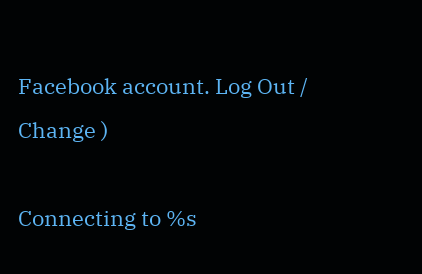Facebook account. Log Out /  Change )

Connecting to %s